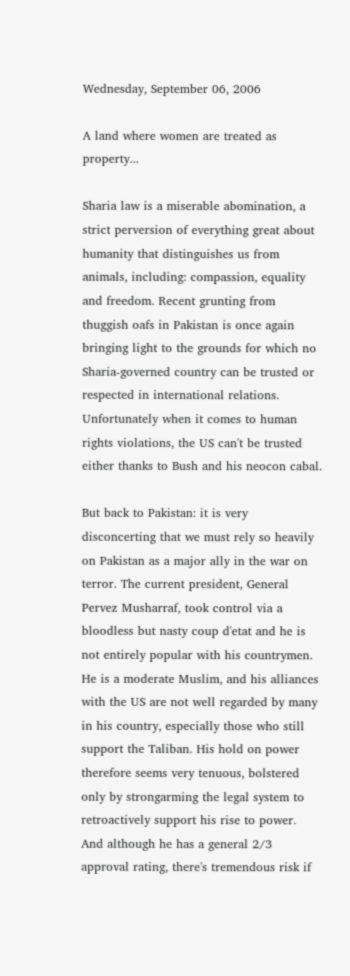Wednesday, September 06, 2006

A land where women are treated as property...

Sharia law is a miserable abomination, a strict perversion of everything great about humanity that distinguishes us from animals, including: compassion, equality and freedom. Recent grunting from thuggish oafs in Pakistan is once again bringing light to the grounds for which no Sharia-governed country can be trusted or respected in international relations. Unfortunately when it comes to human rights violations, the US can't be trusted either thanks to Bush and his neocon cabal.

But back to Pakistan: it is very disconcerting that we must rely so heavily on Pakistan as a major ally in the war on terror. The current president, General Pervez Musharraf, took control via a bloodless but nasty coup d'etat and he is not entirely popular with his countrymen. He is a moderate Muslim, and his alliances with the US are not well regarded by many in his country, especially those who still support the Taliban. His hold on power therefore seems very tenuous, bolstered only by strongarming the legal system to retroactively support his rise to power. And although he has a general 2/3 approval rating, there's tremendous risk if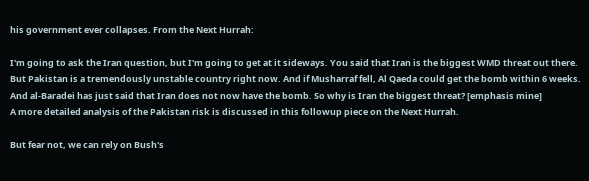his government ever collapses. From the Next Hurrah:

I'm going to ask the Iran question, but I'm going to get at it sideways. You said that Iran is the biggest WMD threat out there. But Pakistan is a tremendously unstable country right now. And if Musharraf fell, Al Qaeda could get the bomb within 6 weeks. And al-Baradei has just said that Iran does not now have the bomb. So why is Iran the biggest threat? [emphasis mine]
A more detailed analysis of the Pakistan risk is discussed in this followup piece on the Next Hurrah.

But fear not, we can rely on Bush's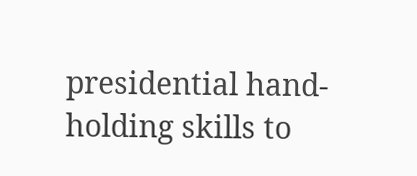presidential hand-holding skills to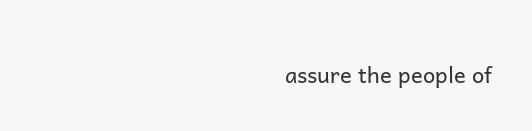assure the people of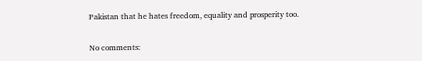Pakistan that he hates freedom, equality and prosperity too.

No comments: